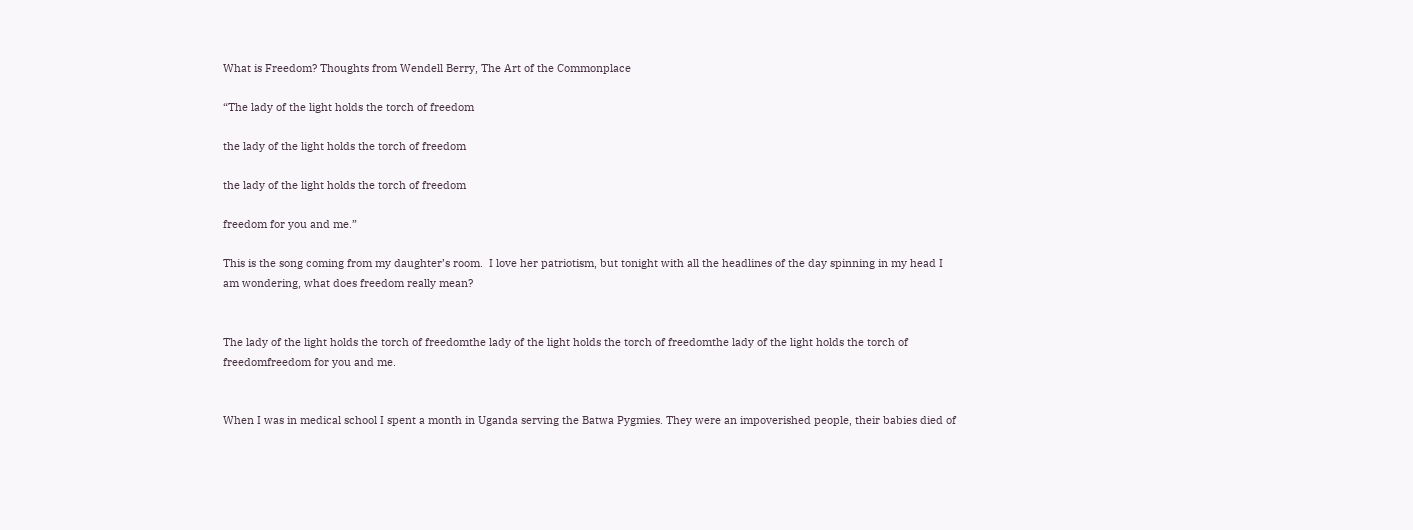What is Freedom? Thoughts from Wendell Berry, The Art of the Commonplace

“The lady of the light holds the torch of freedom

the lady of the light holds the torch of freedom

the lady of the light holds the torch of freedom

freedom for you and me.”

This is the song coming from my daughter’s room.  I love her patriotism, but tonight with all the headlines of the day spinning in my head I am wondering, what does freedom really mean?


The lady of the light holds the torch of freedomthe lady of the light holds the torch of freedomthe lady of the light holds the torch of freedomfreedom for you and me.


When I was in medical school I spent a month in Uganda serving the Batwa Pygmies. They were an impoverished people, their babies died of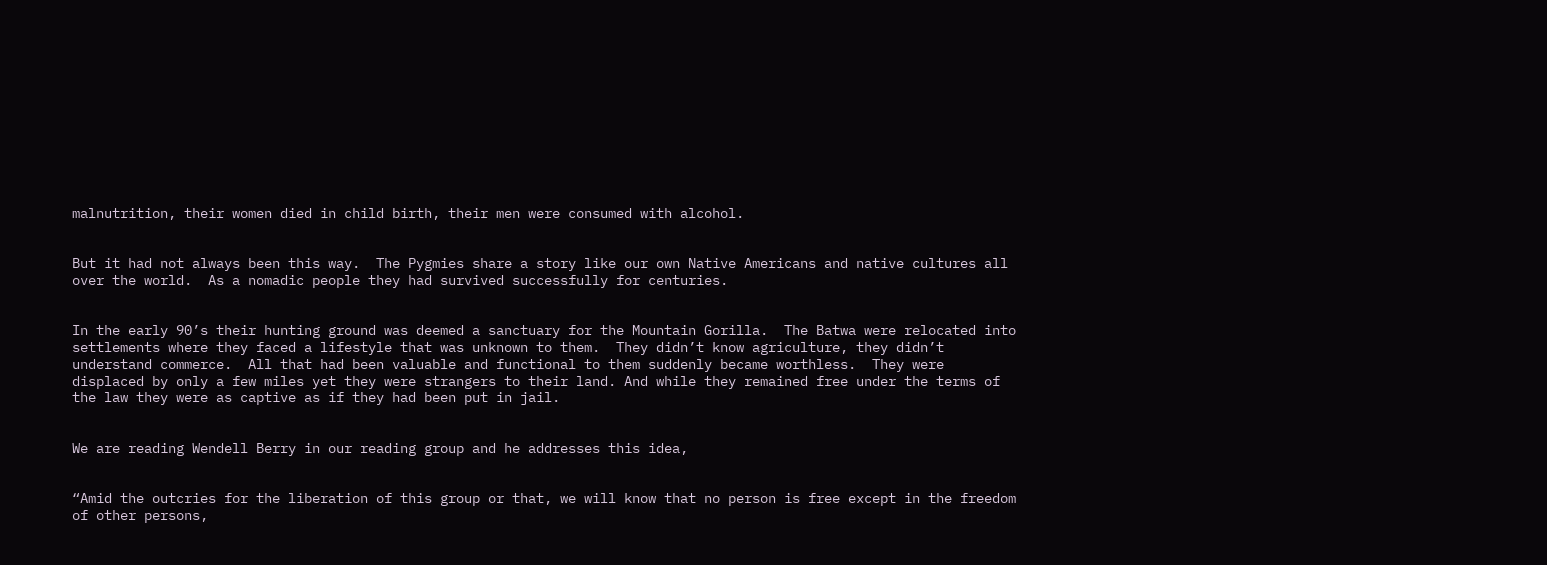malnutrition, their women died in child birth, their men were consumed with alcohol.


But it had not always been this way.  The Pygmies share a story like our own Native Americans and native cultures all over the world.  As a nomadic people they had survived successfully for centuries.


In the early 90’s their hunting ground was deemed a sanctuary for the Mountain Gorilla.  The Batwa were relocated into settlements where they faced a lifestyle that was unknown to them.  They didn’t know agriculture, they didn’t understand commerce.  All that had been valuable and functional to them suddenly became worthless.  They were displaced by only a few miles yet they were strangers to their land. And while they remained free under the terms of the law they were as captive as if they had been put in jail.


We are reading Wendell Berry in our reading group and he addresses this idea,


“Amid the outcries for the liberation of this group or that, we will know that no person is free except in the freedom of other persons,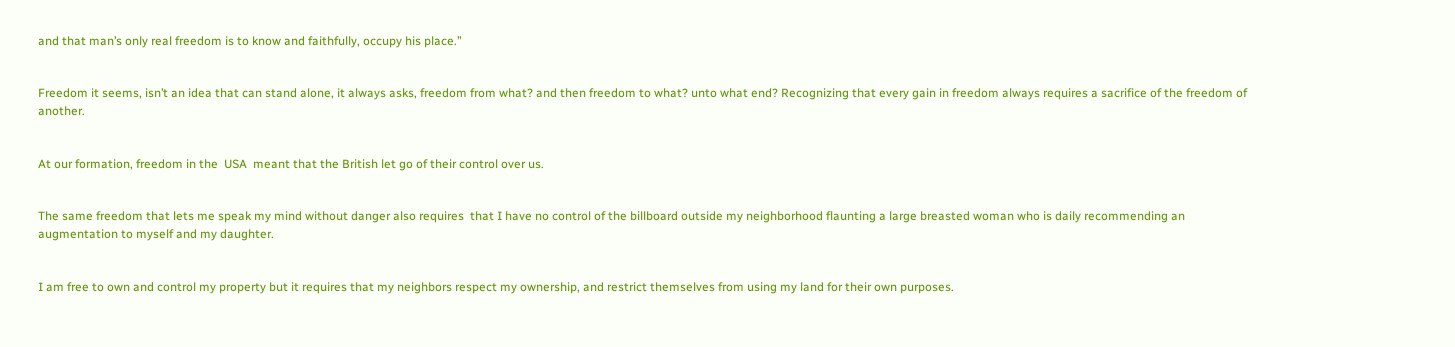and that man’s only real freedom is to know and faithfully, occupy his place.”


Freedom it seems, isn’t an idea that can stand alone, it always asks, freedom from what? and then freedom to what? unto what end? Recognizing that every gain in freedom always requires a sacrifice of the freedom of another.


At our formation, freedom in the  USA  meant that the British let go of their control over us.


The same freedom that lets me speak my mind without danger also requires  that I have no control of the billboard outside my neighborhood flaunting a large breasted woman who is daily recommending an augmentation to myself and my daughter.


I am free to own and control my property but it requires that my neighbors respect my ownership, and restrict themselves from using my land for their own purposes.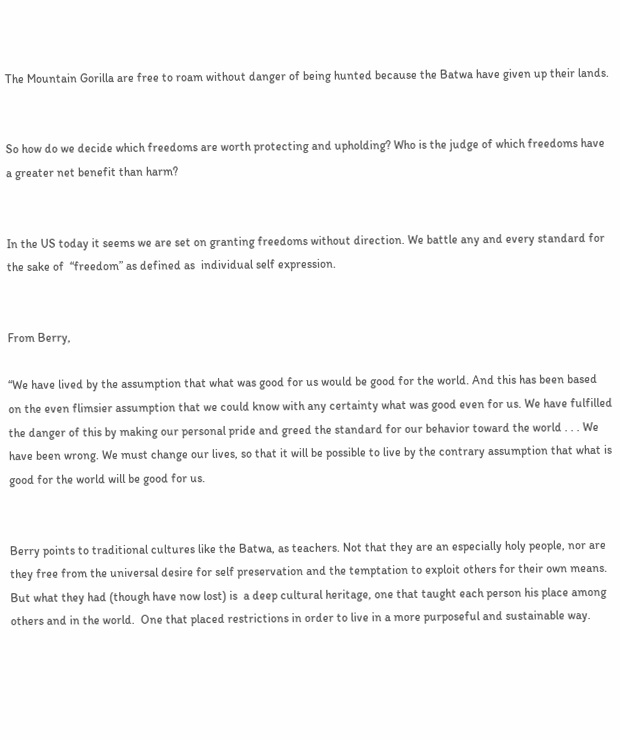The Mountain Gorilla are free to roam without danger of being hunted because the Batwa have given up their lands.


So how do we decide which freedoms are worth protecting and upholding? Who is the judge of which freedoms have a greater net benefit than harm?


In the US today it seems we are set on granting freedoms without direction. We battle any and every standard for the sake of  “freedom” as defined as  individual self expression.


From Berry,

“We have lived by the assumption that what was good for us would be good for the world. And this has been based on the even flimsier assumption that we could know with any certainty what was good even for us. We have fulfilled the danger of this by making our personal pride and greed the standard for our behavior toward the world . . . We have been wrong. We must change our lives, so that it will be possible to live by the contrary assumption that what is good for the world will be good for us.


Berry points to traditional cultures like the Batwa, as teachers. Not that they are an especially holy people, nor are they free from the universal desire for self preservation and the temptation to exploit others for their own means.  But what they had (though have now lost) is  a deep cultural heritage, one that taught each person his place among others and in the world.  One that placed restrictions in order to live in a more purposeful and sustainable way.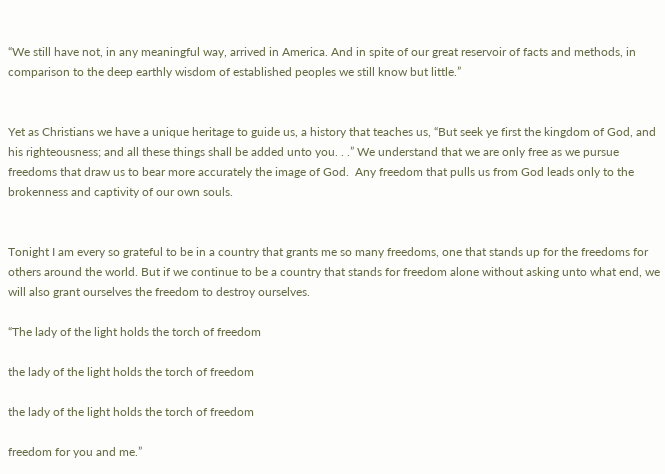“We still have not, in any meaningful way, arrived in America. And in spite of our great reservoir of facts and methods, in comparison to the deep earthly wisdom of established peoples we still know but little.”


Yet as Christians we have a unique heritage to guide us, a history that teaches us, “But seek ye first the kingdom of God, and his righteousness; and all these things shall be added unto you. . .” We understand that we are only free as we pursue freedoms that draw us to bear more accurately the image of God.  Any freedom that pulls us from God leads only to the brokenness and captivity of our own souls.


Tonight I am every so grateful to be in a country that grants me so many freedoms, one that stands up for the freedoms for others around the world. But if we continue to be a country that stands for freedom alone without asking unto what end, we will also grant ourselves the freedom to destroy ourselves.

“The lady of the light holds the torch of freedom

the lady of the light holds the torch of freedom

the lady of the light holds the torch of freedom

freedom for you and me.”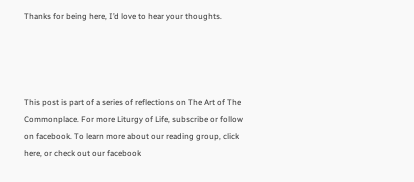Thanks for being here, I’d love to hear your thoughts.




This post is part of a series of reflections on The Art of The Commonplace. For more Liturgy of Life, subscribe or follow on facebook. To learn more about our reading group, click here, or check out our facebook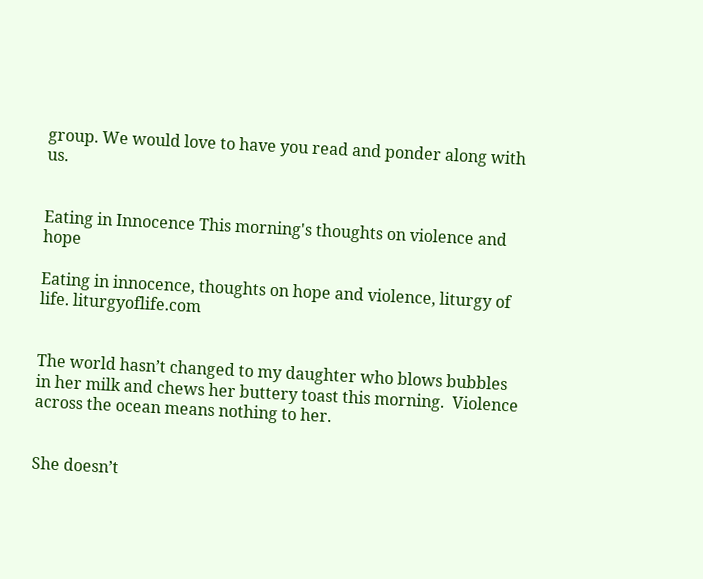group. We would love to have you read and ponder along with us.


Eating in Innocence This morning's thoughts on violence and hope

Eating in innocence, thoughts on hope and violence, liturgy of life. liturgyoflife.com


The world hasn’t changed to my daughter who blows bubbles in her milk and chews her buttery toast this morning.  Violence across the ocean means nothing to her.


She doesn’t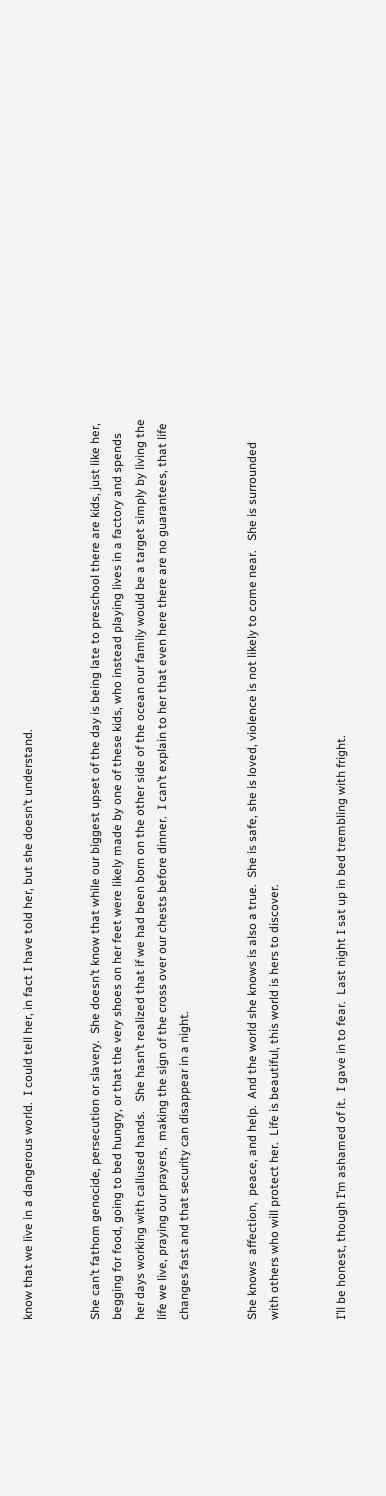know that we live in a dangerous world.  I could tell her, in fact I have told her, but she doesn’t understand.


She can’t fathom genocide, persecution or slavery.  She doesn’t know that while our biggest upset of the day is being late to preschool there are kids, just like her, begging for food, going to bed hungry, or that the very shoes on her feet were likely made by one of these kids, who instead playing lives in a factory and spends her days working with callused hands.   She hasn’t realized that if we had been born on the other side of the ocean our family would be a target simply by living the life we live, praying our prayers,  making the sign of the cross over our chests before dinner.  I can’t explain to her that even here there are no guarantees, that life changes fast and that security can disappear in a night.


She knows  affection,  peace, and help.  And the world she knows is also a true.  She is safe, she is loved, violence is not likely to come near.   She is surrounded with others who will protect her.  Life is beautiful, this world is hers to discover.


I’ll be honest, though I’m ashamed of it.  I gave in to fear.  Last night I sat up in bed trembling with fright.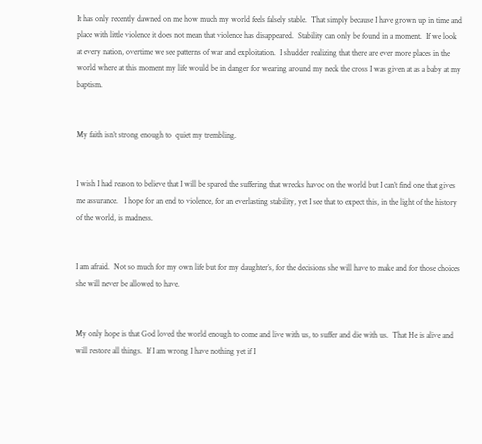It has only recently dawned on me how much my world feels falsely stable.  That simply because I have grown up in time and place with little violence it does not mean that violence has disappeared.  Stability can only be found in a moment.  If we look at every nation, overtime we see patterns of war and exploitation.  I shudder realizing that there are ever more places in the world where at this moment my life would be in danger for wearing around my neck the cross I was given at as a baby at my baptism.


My faith isn’t strong enough to  quiet my trembling.


I wish I had reason to believe that I will be spared the suffering that wrecks havoc on the world but I can’t find one that gives me assurance.   I hope for an end to violence, for an everlasting stability, yet I see that to expect this, in the light of the history of the world, is madness.


I am afraid.  Not so much for my own life but for my daughter’s, for the decisions she will have to make and for those choices she will never be allowed to have.


My only hope is that God loved the world enough to come and live with us, to suffer and die with us.  That He is alive and will restore all things.  If I am wrong I have nothing yet if I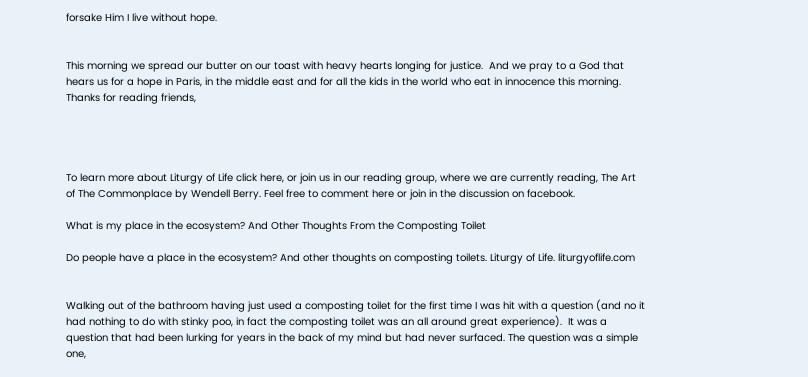forsake Him I live without hope.


This morning we spread our butter on our toast with heavy hearts longing for justice.  And we pray to a God that hears us for a hope in Paris, in the middle east and for all the kids in the world who eat in innocence this morning.
Thanks for reading friends,




To learn more about Liturgy of Life click here, or join us in our reading group, where we are currently reading, The Art of The Commonplace by Wendell Berry. Feel free to comment here or join in the discussion on facebook.

What is my place in the ecosystem? And Other Thoughts From the Composting Toilet

Do people have a place in the ecosystem? And other thoughts on composting toilets. Liturgy of Life. liturgyoflife.com


Walking out of the bathroom having just used a composting toilet for the first time I was hit with a question (and no it had nothing to do with stinky poo, in fact the composting toilet was an all around great experience).  It was a question that had been lurking for years in the back of my mind but had never surfaced. The question was a simple one,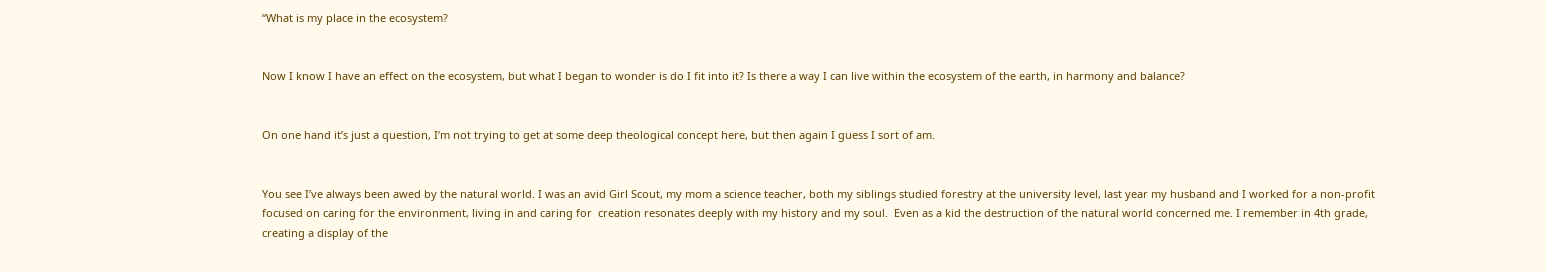“What is my place in the ecosystem?


Now I know I have an effect on the ecosystem, but what I began to wonder is do I fit into it? Is there a way I can live within the ecosystem of the earth, in harmony and balance?


On one hand it’s just a question, I’m not trying to get at some deep theological concept here, but then again I guess I sort of am.


You see I’ve always been awed by the natural world. I was an avid Girl Scout, my mom a science teacher, both my siblings studied forestry at the university level, last year my husband and I worked for a non-profit focused on caring for the environment, living in and caring for  creation resonates deeply with my history and my soul.  Even as a kid the destruction of the natural world concerned me. I remember in 4th grade, creating a display of the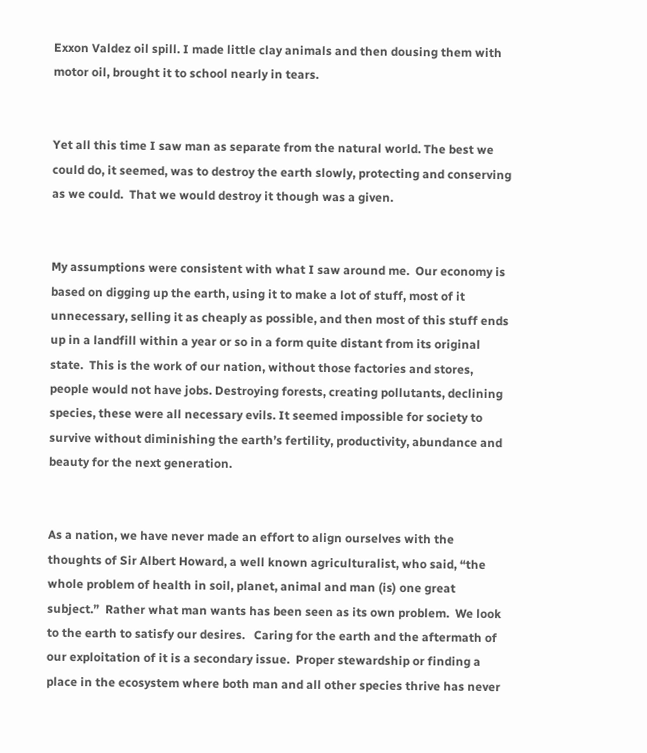Exxon Valdez oil spill. I made little clay animals and then dousing them with motor oil, brought it to school nearly in tears.


Yet all this time I saw man as separate from the natural world. The best we could do, it seemed, was to destroy the earth slowly, protecting and conserving as we could.  That we would destroy it though was a given.


My assumptions were consistent with what I saw around me.  Our economy is based on digging up the earth, using it to make a lot of stuff, most of it unnecessary, selling it as cheaply as possible, and then most of this stuff ends up in a landfill within a year or so in a form quite distant from its original state.  This is the work of our nation, without those factories and stores, people would not have jobs. Destroying forests, creating pollutants, declining species, these were all necessary evils. It seemed impossible for society to survive without diminishing the earth’s fertility, productivity, abundance and beauty for the next generation.


As a nation, we have never made an effort to align ourselves with the thoughts of Sir Albert Howard, a well known agriculturalist, who said, “the whole problem of health in soil, planet, animal and man (is) one great subject.”  Rather what man wants has been seen as its own problem.  We look to the earth to satisfy our desires.   Caring for the earth and the aftermath of our exploitation of it is a secondary issue.  Proper stewardship or finding a place in the ecosystem where both man and all other species thrive has never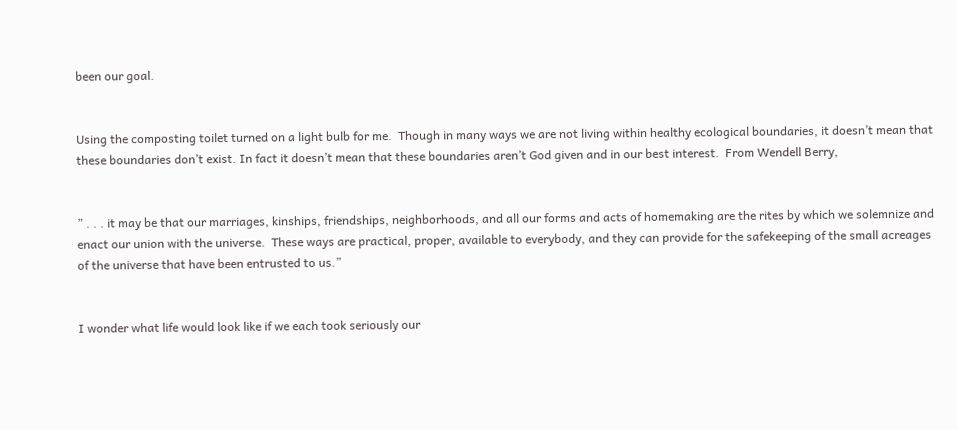been our goal.


Using the composting toilet turned on a light bulb for me.  Though in many ways we are not living within healthy ecological boundaries, it doesn’t mean that these boundaries don’t exist. In fact it doesn’t mean that these boundaries aren’t God given and in our best interest.  From Wendell Berry,


” . . . it may be that our marriages, kinships, friendships, neighborhoods, and all our forms and acts of homemaking are the rites by which we solemnize and enact our union with the universe.  These ways are practical, proper, available to everybody, and they can provide for the safekeeping of the small acreages of the universe that have been entrusted to us.”


I wonder what life would look like if we each took seriously our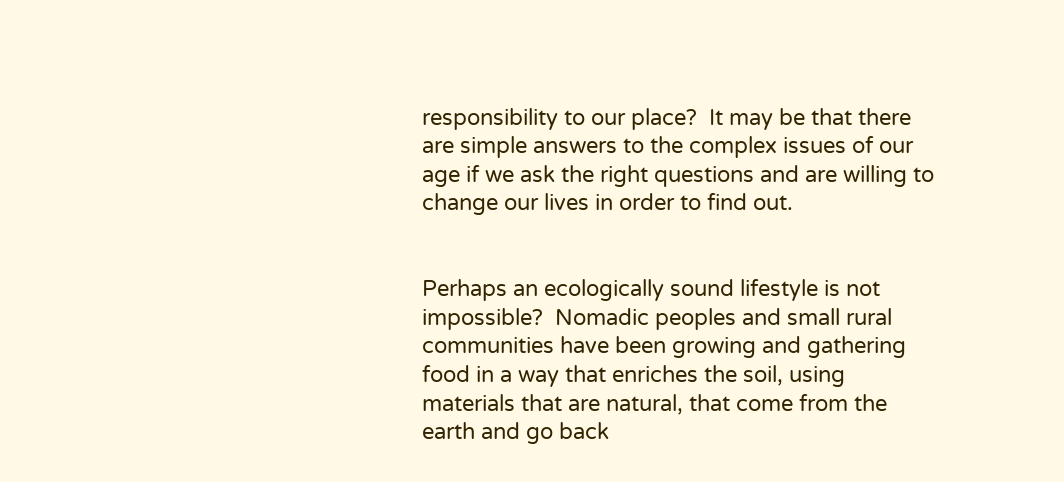responsibility to our place?  It may be that there are simple answers to the complex issues of our age if we ask the right questions and are willing to change our lives in order to find out.


Perhaps an ecologically sound lifestyle is not impossible?  Nomadic peoples and small rural communities have been growing and gathering food in a way that enriches the soil, using materials that are natural, that come from the earth and go back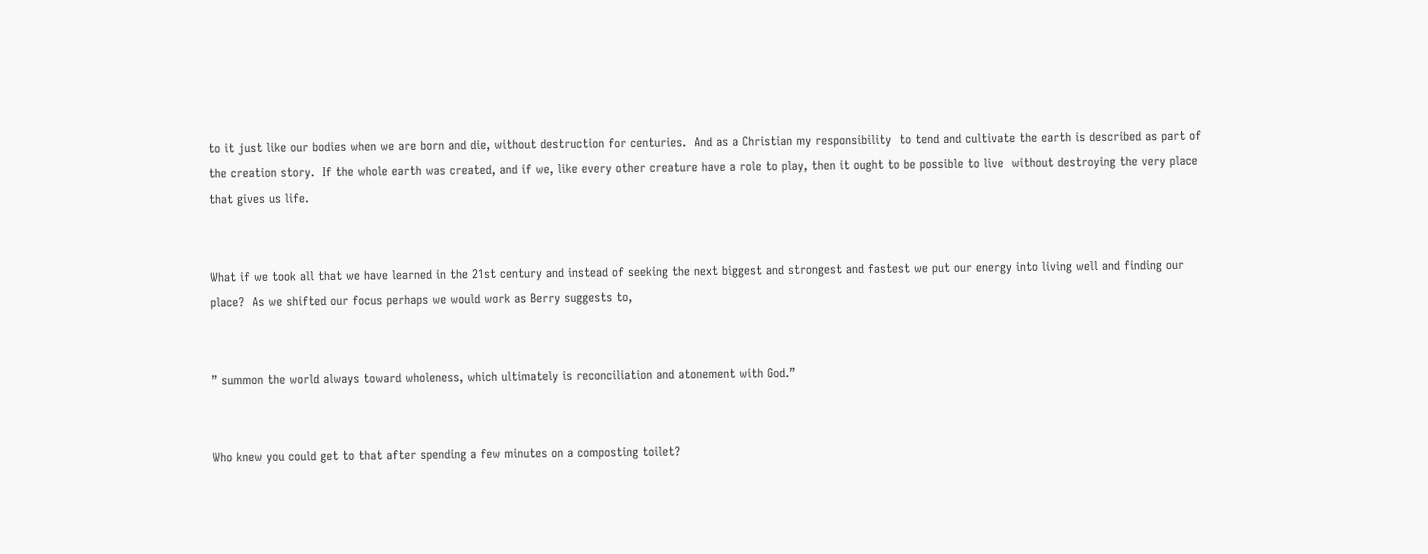to it just like our bodies when we are born and die, without destruction for centuries.  And as a Christian my responsibility  to tend and cultivate the earth is described as part of the creation story.  If the whole earth was created, and if we, like every other creature have a role to play, then it ought to be possible to live  without destroying the very place that gives us life.


What if we took all that we have learned in the 21st century and instead of seeking the next biggest and strongest and fastest we put our energy into living well and finding our place?  As we shifted our focus perhaps we would work as Berry suggests to,


” summon the world always toward wholeness, which ultimately is reconciliation and atonement with God.”


Who knew you could get to that after spending a few minutes on a composting toilet?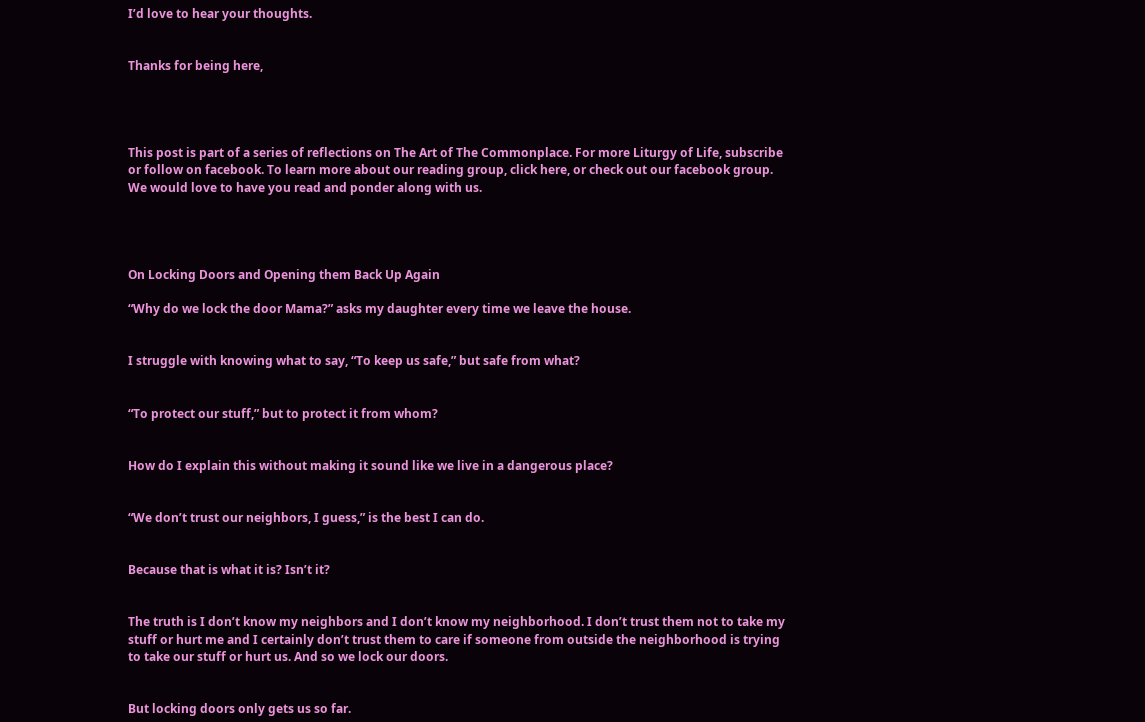I’d love to hear your thoughts.


Thanks for being here,




This post is part of a series of reflections on The Art of The Commonplace. For more Liturgy of Life, subscribe or follow on facebook. To learn more about our reading group, click here, or check out our facebook group. We would love to have you read and ponder along with us.




On Locking Doors and Opening them Back Up Again

“Why do we lock the door Mama?” asks my daughter every time we leave the house.


I struggle with knowing what to say, “To keep us safe,” but safe from what?


“To protect our stuff,” but to protect it from whom?


How do I explain this without making it sound like we live in a dangerous place?


“We don’t trust our neighbors, I guess,” is the best I can do.


Because that is what it is? Isn’t it?


The truth is I don’t know my neighbors and I don’t know my neighborhood. I don’t trust them not to take my stuff or hurt me and I certainly don’t trust them to care if someone from outside the neighborhood is trying to take our stuff or hurt us. And so we lock our doors.


But locking doors only gets us so far.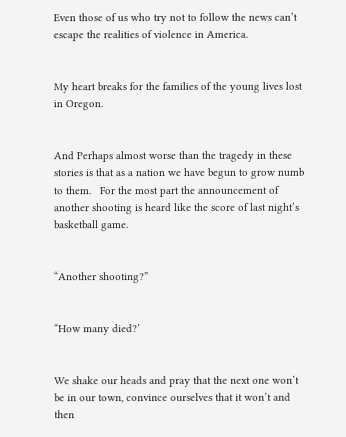Even those of us who try not to follow the news can’t escape the realities of violence in America.


My heart breaks for the families of the young lives lost in Oregon.


And Perhaps almost worse than the tragedy in these stories is that as a nation we have begun to grow numb to them.   For the most part the announcement of another shooting is heard like the score of last night’s basketball game.


“Another shooting?”


“How many died?’


We shake our heads and pray that the next one won’t be in our town, convince ourselves that it won’t and then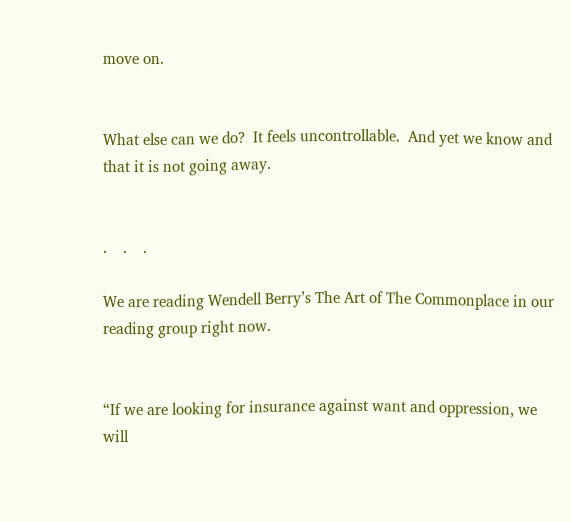move on.


What else can we do?  It feels uncontrollable.  And yet we know and that it is not going away.


.    .    .

We are reading Wendell Berry’s The Art of The Commonplace in our reading group right now.


“If we are looking for insurance against want and oppression, we will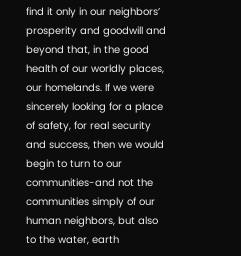find it only in our neighbors’ prosperity and goodwill and beyond that, in the good health of our worldly places, our homelands. If we were sincerely looking for a place of safety, for real security and success, then we would begin to turn to our communities-and not the communities simply of our human neighbors, but also to the water, earth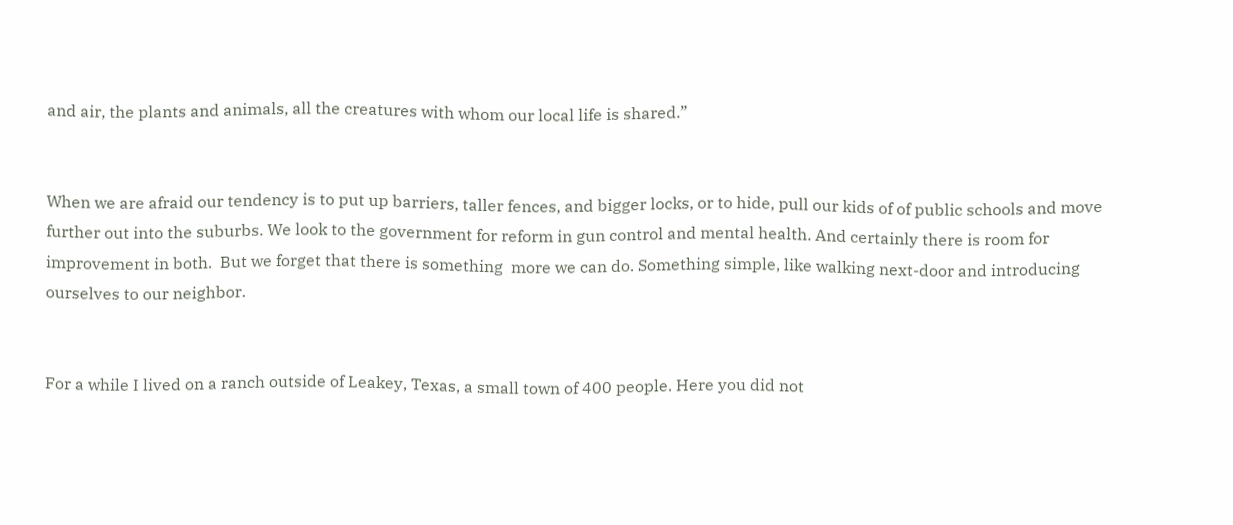and air, the plants and animals, all the creatures with whom our local life is shared.”


When we are afraid our tendency is to put up barriers, taller fences, and bigger locks, or to hide, pull our kids of of public schools and move further out into the suburbs. We look to the government for reform in gun control and mental health. And certainly there is room for improvement in both.  But we forget that there is something  more we can do. Something simple, like walking next-door and introducing ourselves to our neighbor.


For a while I lived on a ranch outside of Leakey, Texas, a small town of 400 people. Here you did not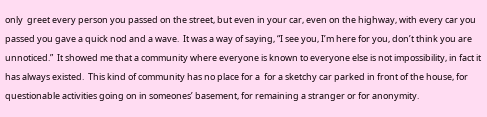only  greet every person you passed on the street, but even in your car, even on the highway, with every car you passed you gave a quick nod and a wave.  It was a way of saying, “I see you, I’m here for you, don’t think you are unnoticed.”  It showed me that a community where everyone is known to everyone else is not impossibility, in fact it has always existed.  This kind of community has no place for a  for a sketchy car parked in front of the house, for questionable activities going on in someones’ basement, for remaining a stranger or for anonymity.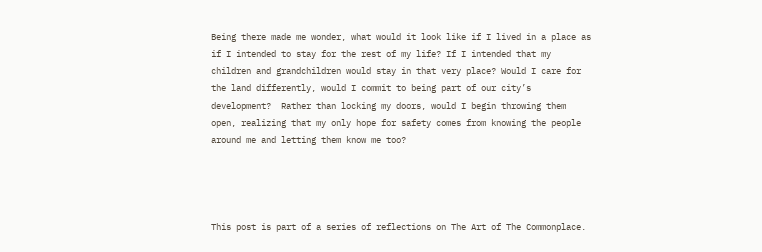Being there made me wonder, what would it look like if I lived in a place as if I intended to stay for the rest of my life? If I intended that my children and grandchildren would stay in that very place? Would I care for the land differently, would I commit to being part of our city’s development?  Rather than locking my doors, would I begin throwing them open, realizing that my only hope for safety comes from knowing the people around me and letting them know me too?




This post is part of a series of reflections on The Art of The Commonplace.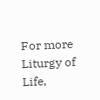For more Liturgy of Life,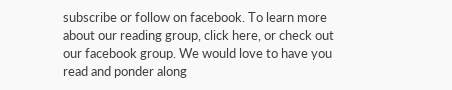subscribe or follow on facebook. To learn more about our reading group, click here, or check out our facebook group. We would love to have you read and ponder along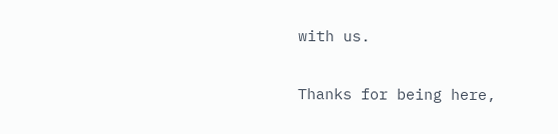with us.


Thanks for being here,